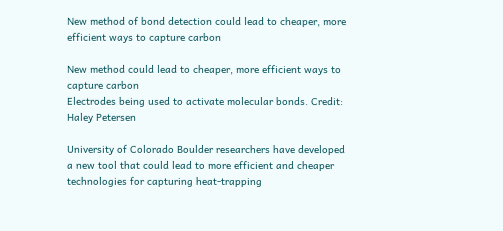New method of bond detection could lead to cheaper, more efficient ways to capture carbon

New method could lead to cheaper, more efficient ways to capture carbon
Electrodes being used to activate molecular bonds. Credit: Haley Petersen

University of Colorado Boulder researchers have developed a new tool that could lead to more efficient and cheaper technologies for capturing heat-trapping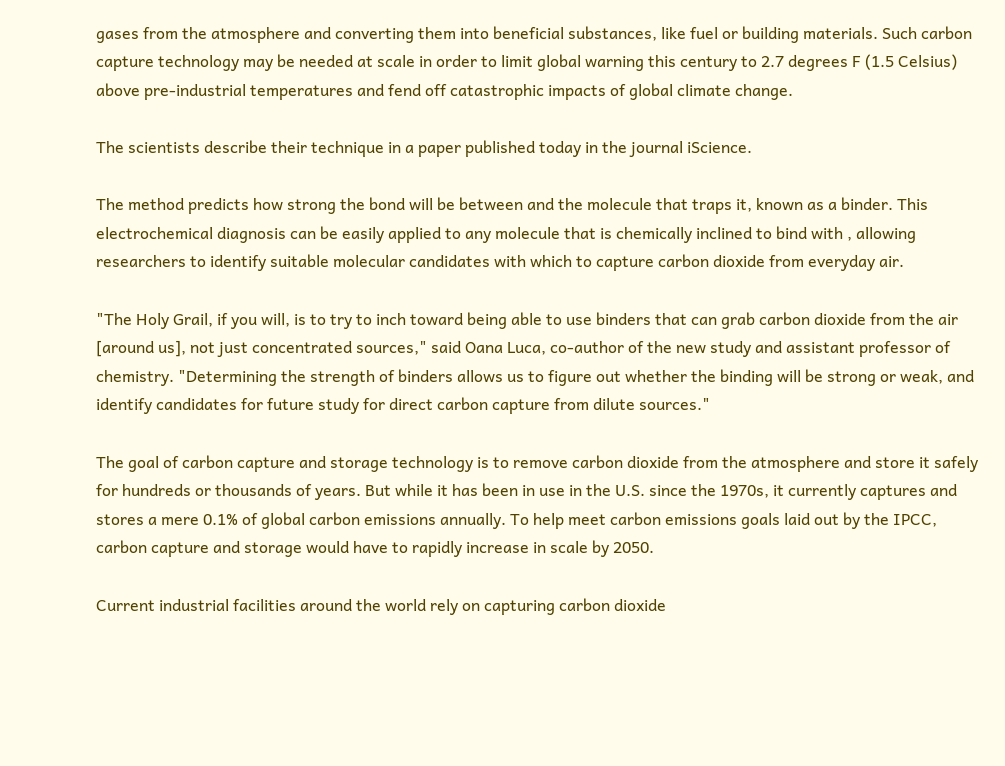gases from the atmosphere and converting them into beneficial substances, like fuel or building materials. Such carbon capture technology may be needed at scale in order to limit global warning this century to 2.7 degrees F (1.5 Celsius) above pre-industrial temperatures and fend off catastrophic impacts of global climate change.

The scientists describe their technique in a paper published today in the journal iScience.

The method predicts how strong the bond will be between and the molecule that traps it, known as a binder. This electrochemical diagnosis can be easily applied to any molecule that is chemically inclined to bind with , allowing researchers to identify suitable molecular candidates with which to capture carbon dioxide from everyday air.

"The Holy Grail, if you will, is to try to inch toward being able to use binders that can grab carbon dioxide from the air [around us], not just concentrated sources," said Oana Luca, co-author of the new study and assistant professor of chemistry. "Determining the strength of binders allows us to figure out whether the binding will be strong or weak, and identify candidates for future study for direct carbon capture from dilute sources."

The goal of carbon capture and storage technology is to remove carbon dioxide from the atmosphere and store it safely for hundreds or thousands of years. But while it has been in use in the U.S. since the 1970s, it currently captures and stores a mere 0.1% of global carbon emissions annually. To help meet carbon emissions goals laid out by the IPCC, carbon capture and storage would have to rapidly increase in scale by 2050.

Current industrial facilities around the world rely on capturing carbon dioxide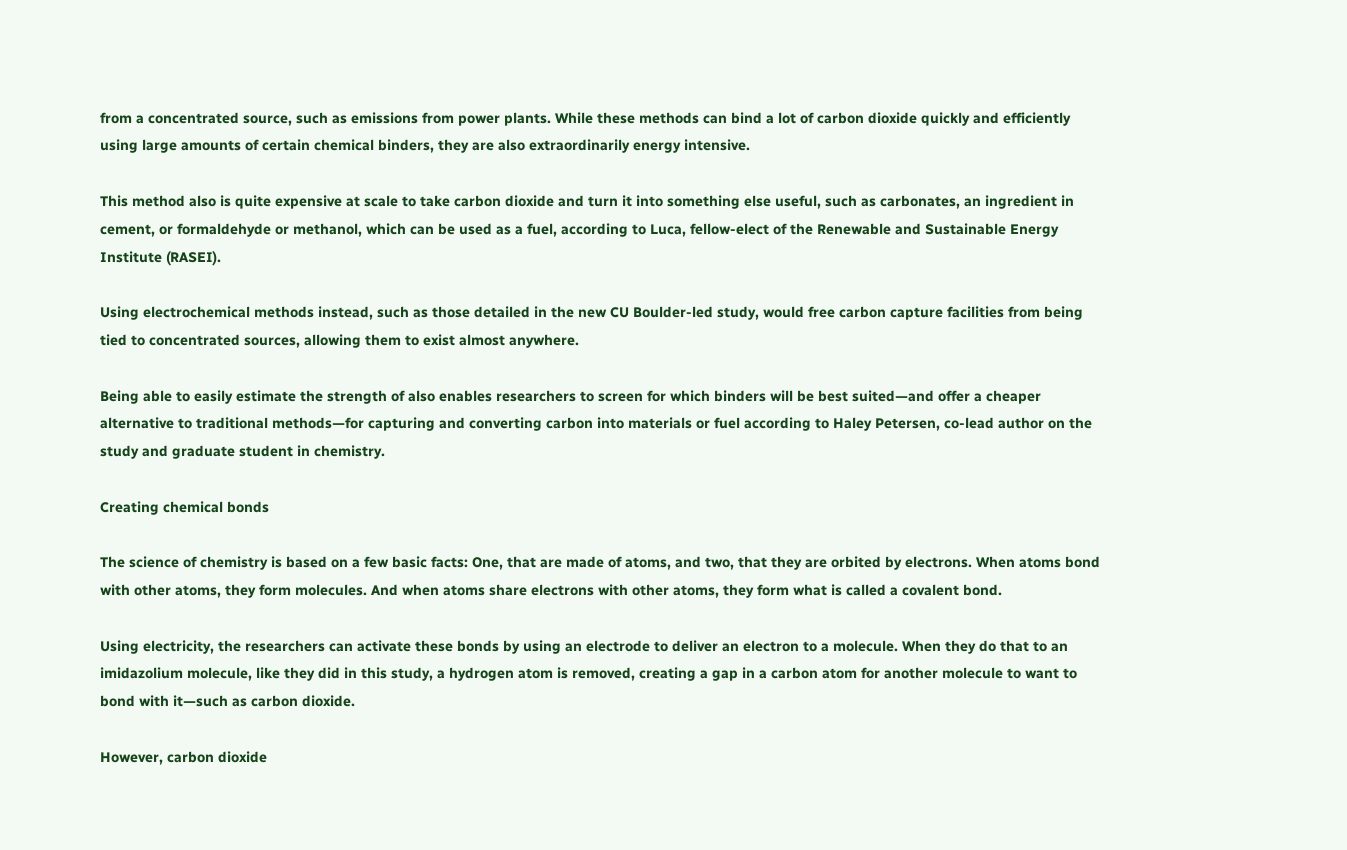from a concentrated source, such as emissions from power plants. While these methods can bind a lot of carbon dioxide quickly and efficiently using large amounts of certain chemical binders, they are also extraordinarily energy intensive.

This method also is quite expensive at scale to take carbon dioxide and turn it into something else useful, such as carbonates, an ingredient in cement, or formaldehyde or methanol, which can be used as a fuel, according to Luca, fellow-elect of the Renewable and Sustainable Energy Institute (RASEI).

Using electrochemical methods instead, such as those detailed in the new CU Boulder-led study, would free carbon capture facilities from being tied to concentrated sources, allowing them to exist almost anywhere.

Being able to easily estimate the strength of also enables researchers to screen for which binders will be best suited—and offer a cheaper alternative to traditional methods—for capturing and converting carbon into materials or fuel according to Haley Petersen, co-lead author on the study and graduate student in chemistry.

Creating chemical bonds

The science of chemistry is based on a few basic facts: One, that are made of atoms, and two, that they are orbited by electrons. When atoms bond with other atoms, they form molecules. And when atoms share electrons with other atoms, they form what is called a covalent bond.

Using electricity, the researchers can activate these bonds by using an electrode to deliver an electron to a molecule. When they do that to an imidazolium molecule, like they did in this study, a hydrogen atom is removed, creating a gap in a carbon atom for another molecule to want to bond with it—such as carbon dioxide.

However, carbon dioxide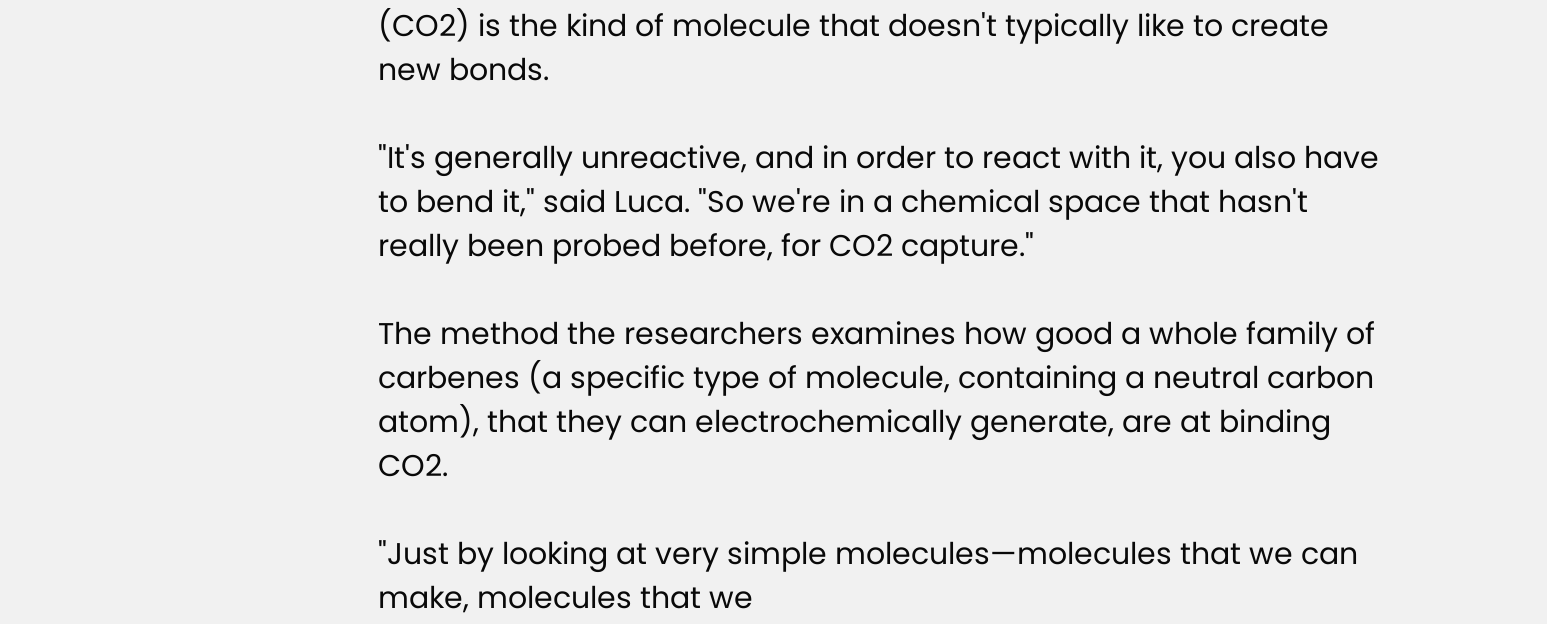(CO2) is the kind of molecule that doesn't typically like to create new bonds.

"It's generally unreactive, and in order to react with it, you also have to bend it," said Luca. "So we're in a chemical space that hasn't really been probed before, for CO2 capture."

The method the researchers examines how good a whole family of carbenes (a specific type of molecule, containing a neutral carbon atom), that they can electrochemically generate, are at binding CO2.

"Just by looking at very simple molecules—molecules that we can make, molecules that we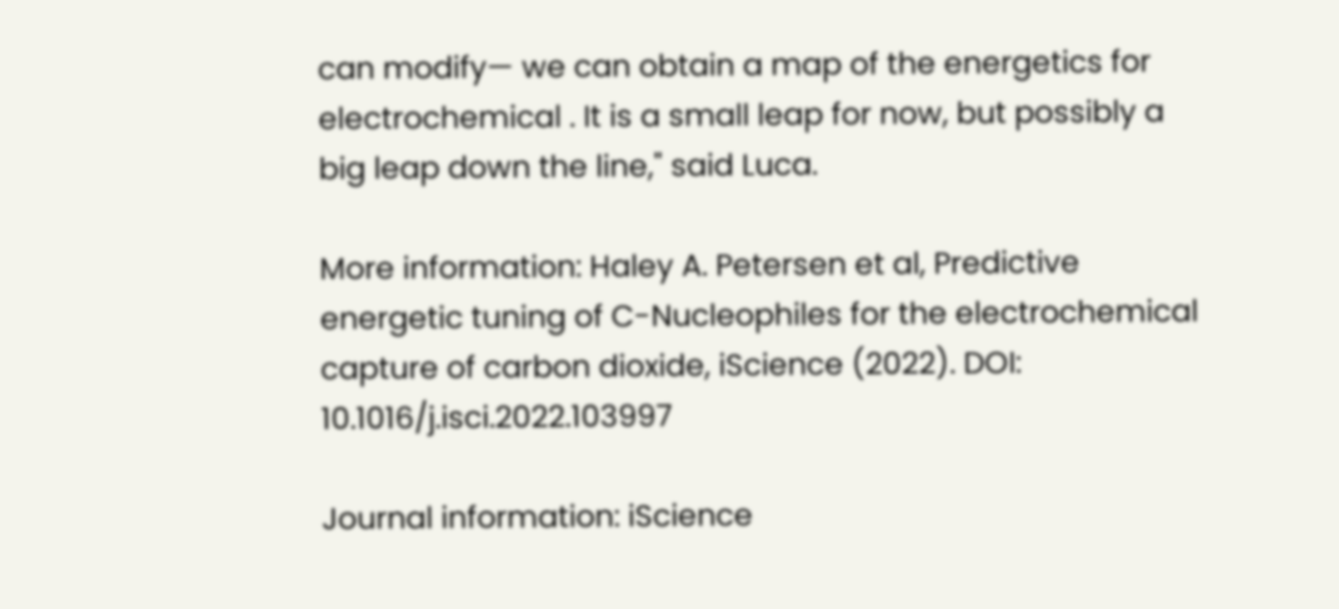can modify— we can obtain a map of the energetics for electrochemical . It is a small leap for now, but possibly a big leap down the line," said Luca.

More information: Haley A. Petersen et al, Predictive energetic tuning of C-Nucleophiles for the electrochemical capture of carbon dioxide, iScience (2022). DOI: 10.1016/j.isci.2022.103997

Journal information: iScience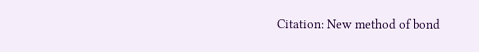Citation: New method of bond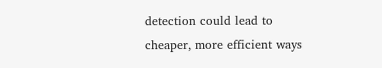detection could lead to cheaper, more efficient ways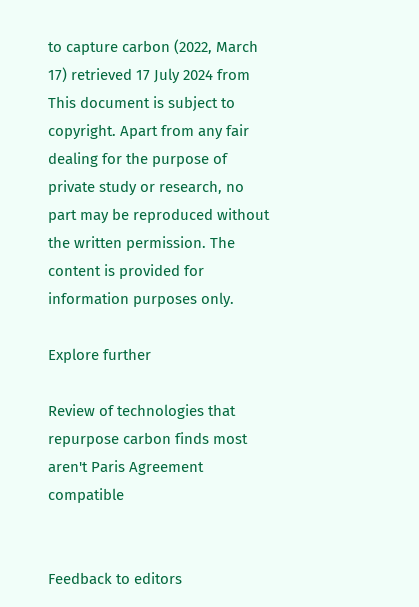to capture carbon (2022, March 17) retrieved 17 July 2024 from
This document is subject to copyright. Apart from any fair dealing for the purpose of private study or research, no part may be reproduced without the written permission. The content is provided for information purposes only.

Explore further

Review of technologies that repurpose carbon finds most aren't Paris Agreement compatible


Feedback to editors